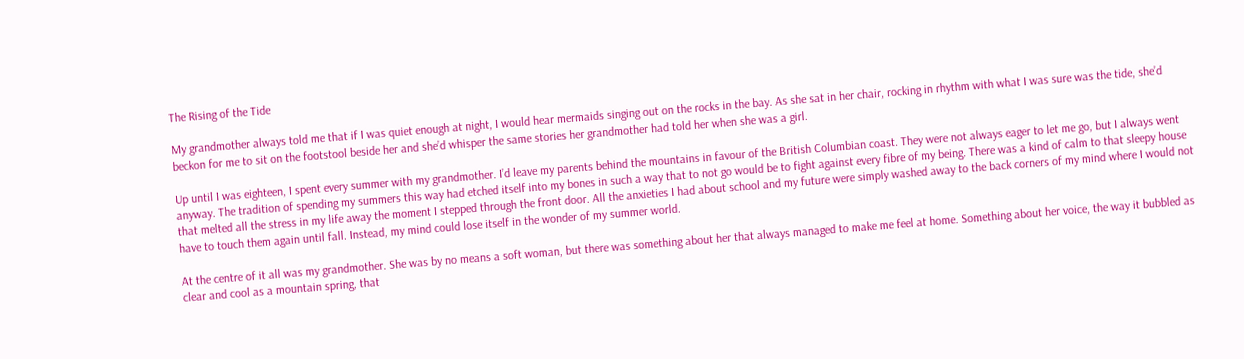The Rising of the Tide

My grandmother always told me that if I was quiet enough at night, I would hear mermaids singing out on the rocks in the bay. As she sat in her chair, rocking in rhythm with what I was sure was the tide, she’d beckon for me to sit on the footstool beside her and she’d whisper the same stories her grandmother had told her when she was a girl.

Up until I was eighteen, I spent every summer with my grandmother. I’d leave my parents behind the mountains in favour of the British Columbian coast. They were not always eager to let me go, but I always went anyway. The tradition of spending my summers this way had etched itself into my bones in such a way that to not go would be to fight against every fibre of my being. There was a kind of calm to that sleepy house that melted all the stress in my life away the moment I stepped through the front door. All the anxieties I had about school and my future were simply washed away to the back corners of my mind where I would not have to touch them again until fall. Instead, my mind could lose itself in the wonder of my summer world.

At the centre of it all was my grandmother. She was by no means a soft woman, but there was something about her that always managed to make me feel at home. Something about her voice, the way it bubbled as clear and cool as a mountain spring, that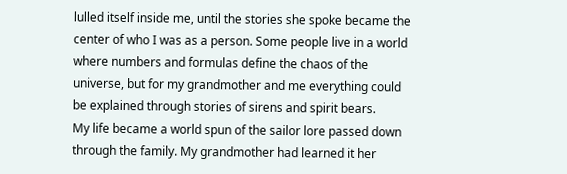lulled itself inside me, until the stories she spoke became the center of who I was as a person. Some people live in a world where numbers and formulas define the chaos of the universe, but for my grandmother and me everything could be explained through stories of sirens and spirit bears.
My life became a world spun of the sailor lore passed down through the family. My grandmother had learned it her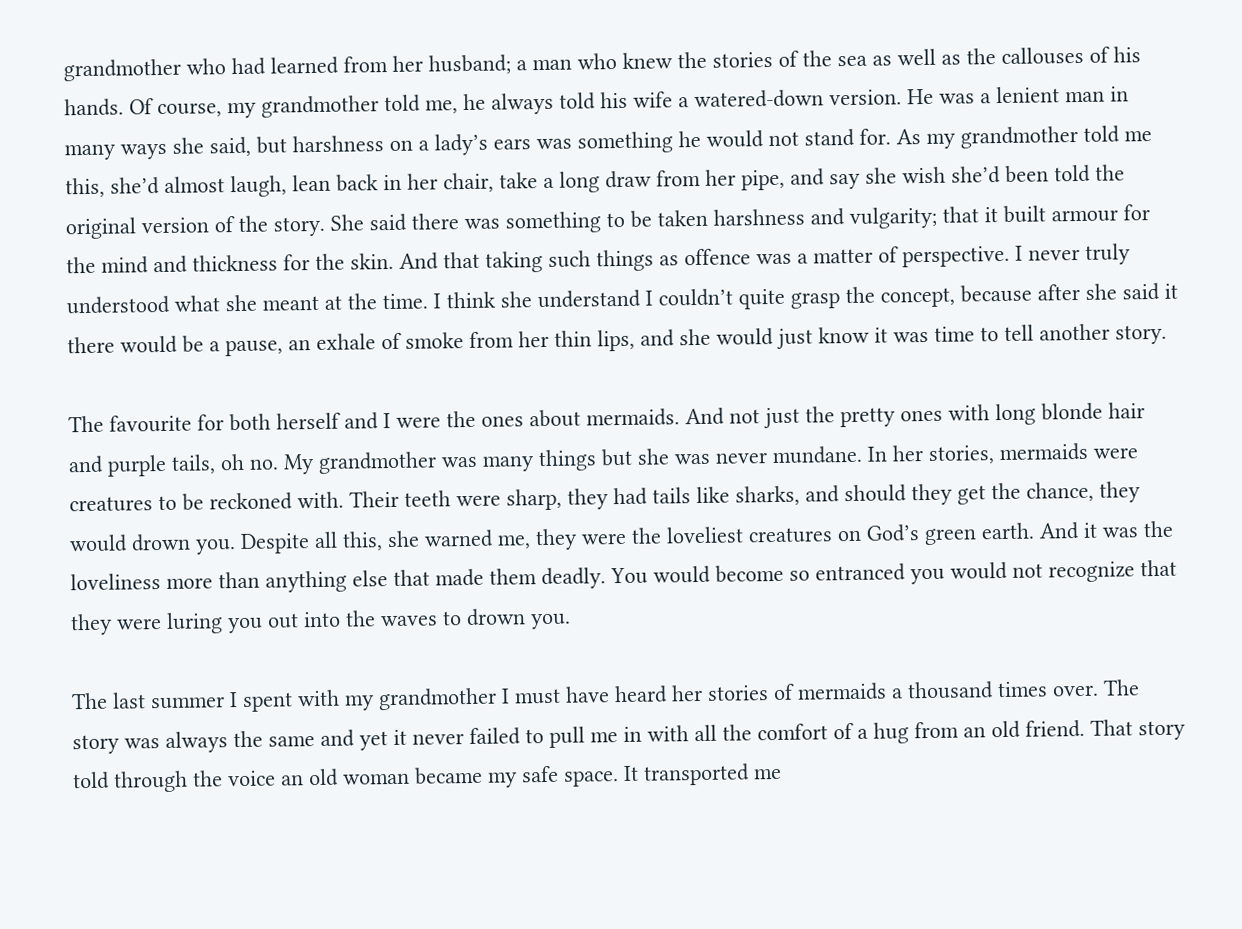grandmother who had learned from her husband; a man who knew the stories of the sea as well as the callouses of his hands. Of course, my grandmother told me, he always told his wife a watered-down version. He was a lenient man in many ways she said, but harshness on a lady’s ears was something he would not stand for. As my grandmother told me this, she’d almost laugh, lean back in her chair, take a long draw from her pipe, and say she wish she’d been told the original version of the story. She said there was something to be taken harshness and vulgarity; that it built armour for the mind and thickness for the skin. And that taking such things as offence was a matter of perspective. I never truly understood what she meant at the time. I think she understand I couldn’t quite grasp the concept, because after she said it there would be a pause, an exhale of smoke from her thin lips, and she would just know it was time to tell another story.

The favourite for both herself and I were the ones about mermaids. And not just the pretty ones with long blonde hair and purple tails, oh no. My grandmother was many things but she was never mundane. In her stories, mermaids were creatures to be reckoned with. Their teeth were sharp, they had tails like sharks, and should they get the chance, they would drown you. Despite all this, she warned me, they were the loveliest creatures on God’s green earth. And it was the loveliness more than anything else that made them deadly. You would become so entranced you would not recognize that they were luring you out into the waves to drown you.

The last summer I spent with my grandmother I must have heard her stories of mermaids a thousand times over. The story was always the same and yet it never failed to pull me in with all the comfort of a hug from an old friend. That story told through the voice an old woman became my safe space. It transported me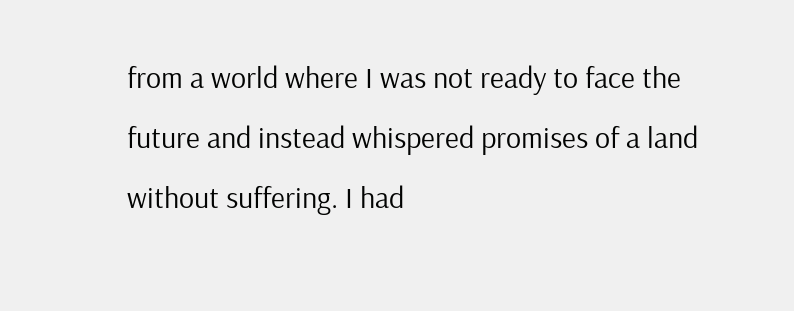from a world where I was not ready to face the future and instead whispered promises of a land without suffering. I had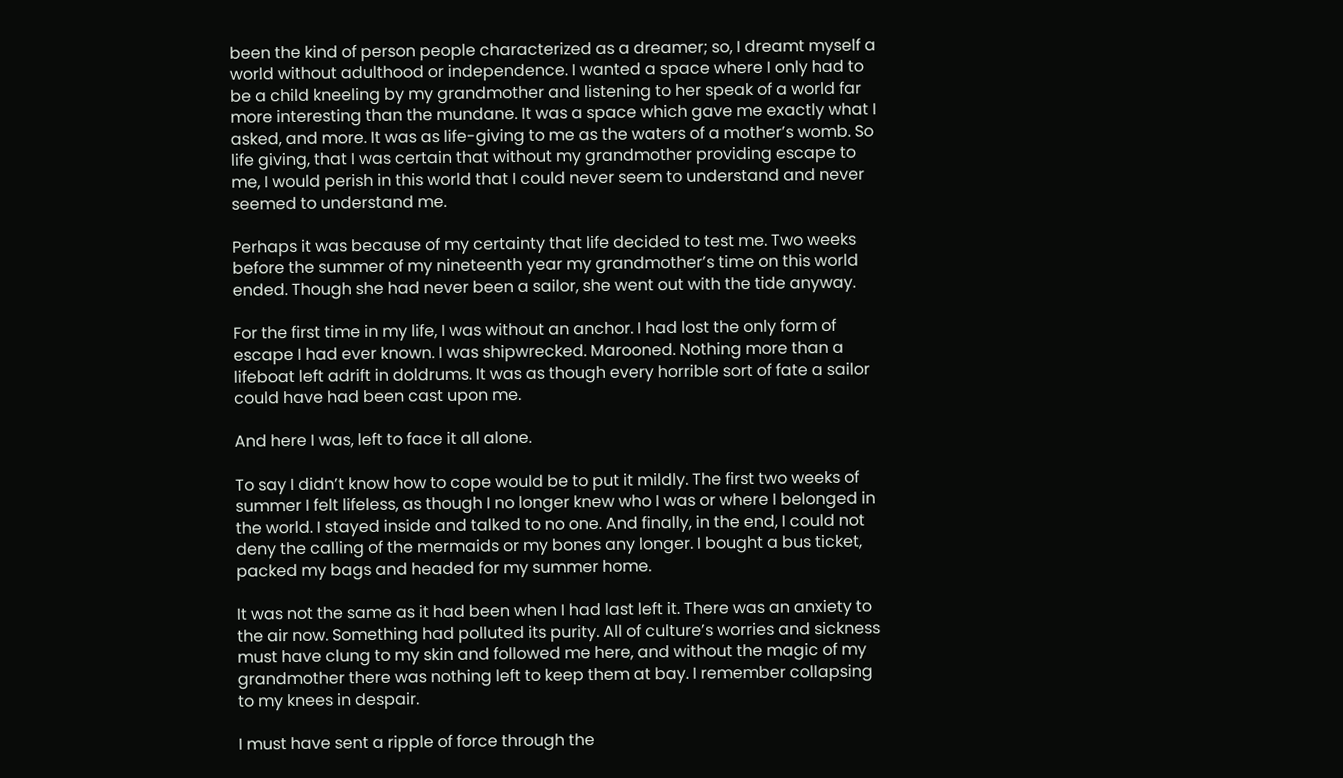been the kind of person people characterized as a dreamer; so, I dreamt myself a world without adulthood or independence. I wanted a space where I only had to be a child kneeling by my grandmother and listening to her speak of a world far more interesting than the mundane. It was a space which gave me exactly what I asked, and more. It was as life-giving to me as the waters of a mother’s womb. So life giving, that I was certain that without my grandmother providing escape to me, I would perish in this world that I could never seem to understand and never seemed to understand me.

Perhaps it was because of my certainty that life decided to test me. Two weeks before the summer of my nineteenth year my grandmother’s time on this world ended. Though she had never been a sailor, she went out with the tide anyway.

For the first time in my life, I was without an anchor. I had lost the only form of escape I had ever known. I was shipwrecked. Marooned. Nothing more than a lifeboat left adrift in doldrums. It was as though every horrible sort of fate a sailor could have had been cast upon me.

And here I was, left to face it all alone.

To say I didn’t know how to cope would be to put it mildly. The first two weeks of summer I felt lifeless, as though I no longer knew who I was or where I belonged in the world. I stayed inside and talked to no one. And finally, in the end, I could not deny the calling of the mermaids or my bones any longer. I bought a bus ticket, packed my bags and headed for my summer home.

It was not the same as it had been when I had last left it. There was an anxiety to the air now. Something had polluted its purity. All of culture’s worries and sickness must have clung to my skin and followed me here, and without the magic of my grandmother there was nothing left to keep them at bay. I remember collapsing to my knees in despair.

I must have sent a ripple of force through the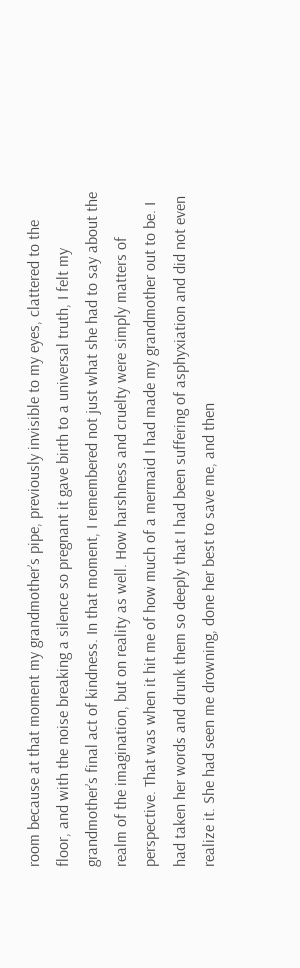room because at that moment my grandmother’s pipe, previously invisible to my eyes, clattered to the floor, and with the noise breaking a silence so pregnant it gave birth to a universal truth, I felt my grandmother’s final act of kindness. In that moment, I remembered not just what she had to say about the realm of the imagination, but on reality as well. How harshness and cruelty were simply matters of perspective. That was when it hit me of how much of a mermaid I had made my grandmother out to be. I had taken her words and drunk them so deeply that I had been suffering of asphyxiation and did not even realize it. She had seen me drowning, done her best to save me, and then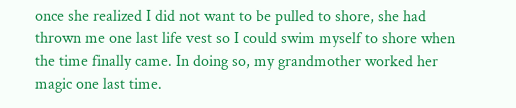once she realized I did not want to be pulled to shore, she had thrown me one last life vest so I could swim myself to shore when the time finally came. In doing so, my grandmother worked her magic one last time.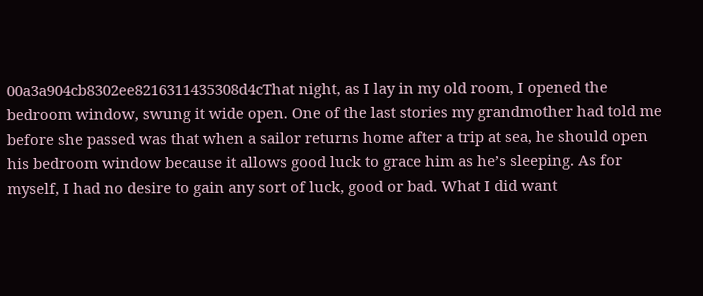00a3a904cb8302ee8216311435308d4cThat night, as I lay in my old room, I opened the bedroom window, swung it wide open. One of the last stories my grandmother had told me before she passed was that when a sailor returns home after a trip at sea, he should open his bedroom window because it allows good luck to grace him as he’s sleeping. As for myself, I had no desire to gain any sort of luck, good or bad. What I did want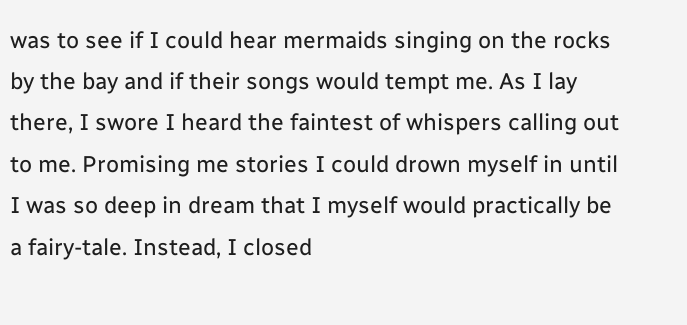was to see if I could hear mermaids singing on the rocks by the bay and if their songs would tempt me. As I lay there, I swore I heard the faintest of whispers calling out to me. Promising me stories I could drown myself in until I was so deep in dream that I myself would practically be a fairy-tale. Instead, I closed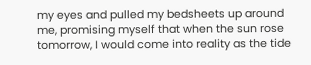my eyes and pulled my bedsheets up around me, promising myself that when the sun rose tomorrow, I would come into reality as the tide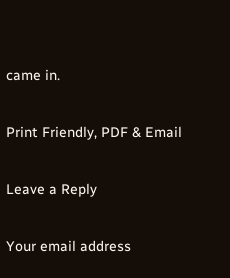came in.

Print Friendly, PDF & Email

Leave a Reply

Your email address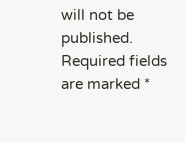will not be published. Required fields are marked *